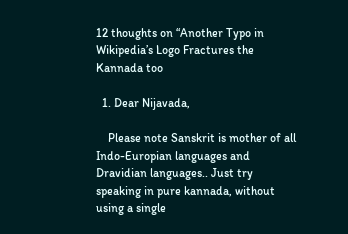12 thoughts on “Another Typo in Wikipedia’s Logo Fractures the Kannada too

  1. Dear Nijavada,

    Please note Sanskrit is mother of all Indo-Europian languages and Dravidian languages.. Just try speaking in pure kannada, without using a single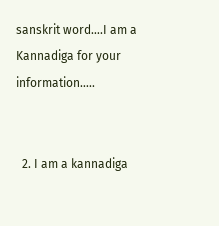sanskrit word….I am a Kannadiga for your information…..


  2. I am a kannadiga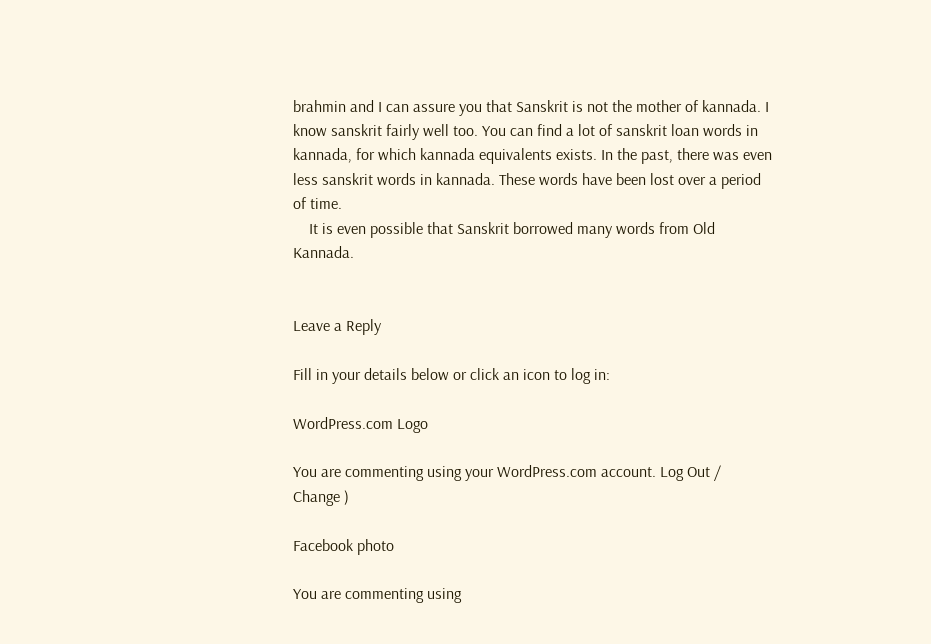brahmin and I can assure you that Sanskrit is not the mother of kannada. I know sanskrit fairly well too. You can find a lot of sanskrit loan words in kannada, for which kannada equivalents exists. In the past, there was even less sanskrit words in kannada. These words have been lost over a period of time.
    It is even possible that Sanskrit borrowed many words from Old Kannada.


Leave a Reply

Fill in your details below or click an icon to log in:

WordPress.com Logo

You are commenting using your WordPress.com account. Log Out /  Change )

Facebook photo

You are commenting using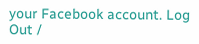your Facebook account. Log Out /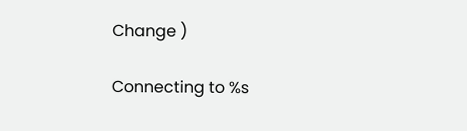Change )

Connecting to %s